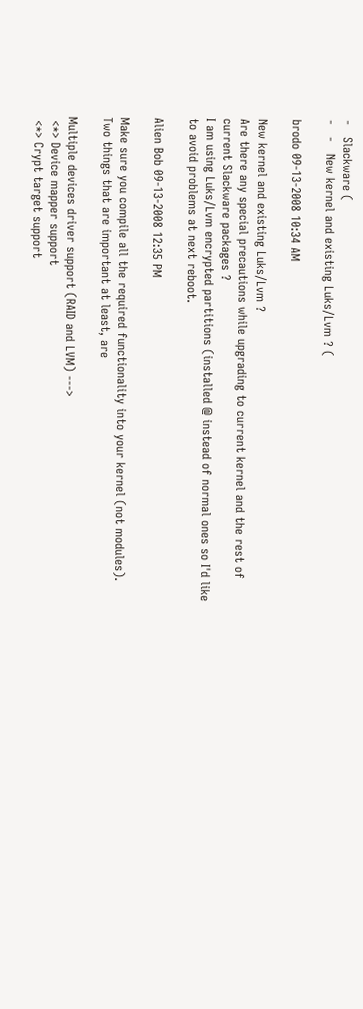-   Slackware (
-   -   New kernel and existing Luks/Lvm ? (

brodo 09-13-2008 10:34 AM

New kernel and existing Luks/Lvm ?
Are there any special precautions while upgrading to current kernel and the rest of current Slackware packages ?
I am using Luks/Lvm encrypted partitions (installed @ instead of normal ones so I'd like to avoid problems at next reboot.

Alien Bob 09-13-2008 12:35 PM

Make sure you compile all the required functionality into your kernel (not modules).
Two things that are important at least, are

Multiple devices driver support (RAID and LVM) --->
 <*> Device mapper support
 <*> Crypt target support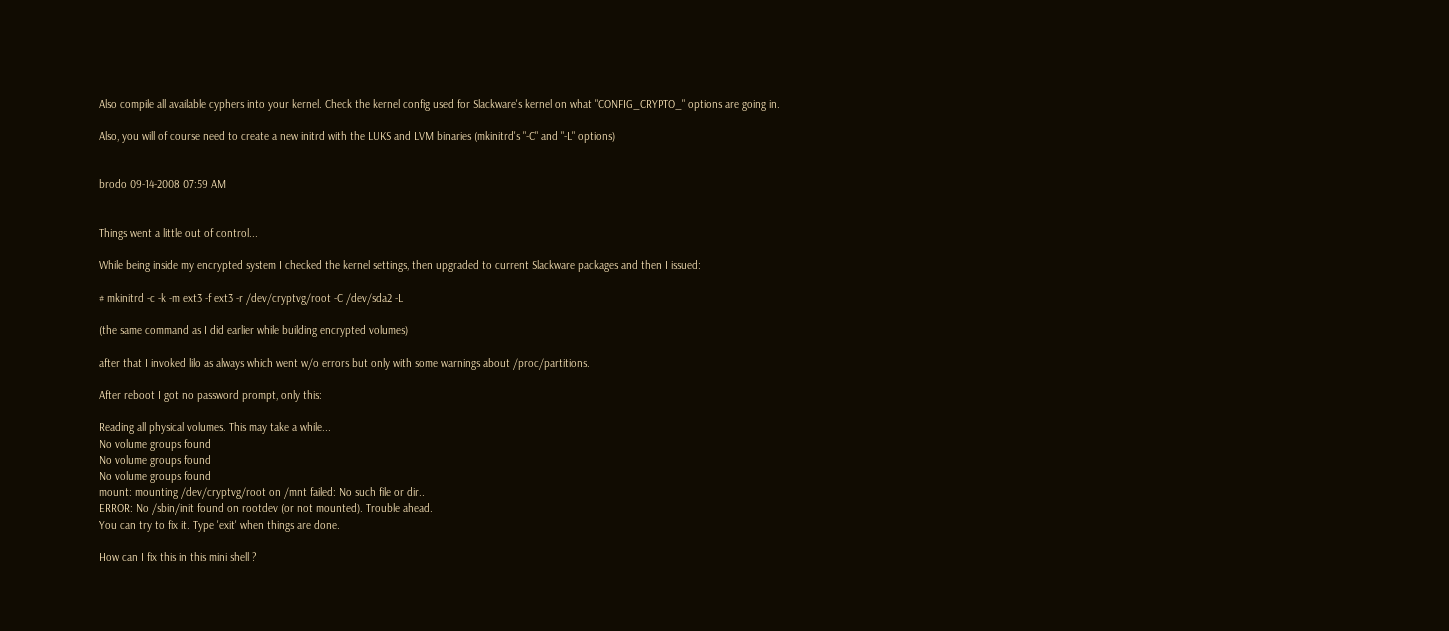Also compile all available cyphers into your kernel. Check the kernel config used for Slackware's kernel on what "CONFIG_CRYPTO_" options are going in.

Also, you will of course need to create a new initrd with the LUKS and LVM binaries (mkinitrd's "-C" and "-L" options)


brodo 09-14-2008 07:59 AM


Things went a little out of control...

While being inside my encrypted system I checked the kernel settings, then upgraded to current Slackware packages and then I issued:

# mkinitrd -c -k -m ext3 -f ext3 -r /dev/cryptvg/root -C /dev/sda2 -L

(the same command as I did earlier while building encrypted volumes)

after that I invoked lilo as always which went w/o errors but only with some warnings about /proc/partitions.

After reboot I got no password prompt, only this:

Reading all physical volumes. This may take a while...
No volume groups found
No volume groups found
No volume groups found
mount: mounting /dev/cryptvg/root on /mnt failed: No such file or dir..
ERROR: No /sbin/init found on rootdev (or not mounted). Trouble ahead.
You can try to fix it. Type 'exit' when things are done.

How can I fix this in this mini shell ?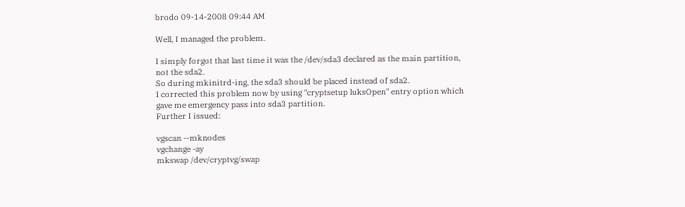brodo 09-14-2008 09:44 AM

Well, I managed the problem.

I simply forgot that last time it was the /dev/sda3 declared as the main partition, not the sda2.
So during mkinitrd-ing, the sda3 should be placed instead of sda2.
I corrected this problem now by using "cryptsetup luksOpen" entry option which gave me emergency pass into sda3 partition.
Further I issued:

vgscan --mknodes
vgchange -ay
mkswap /dev/cryptvg/swap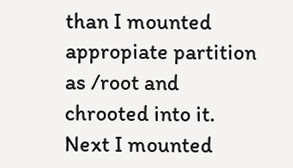than I mounted appropiate partition as /root and chrooted into it.
Next I mounted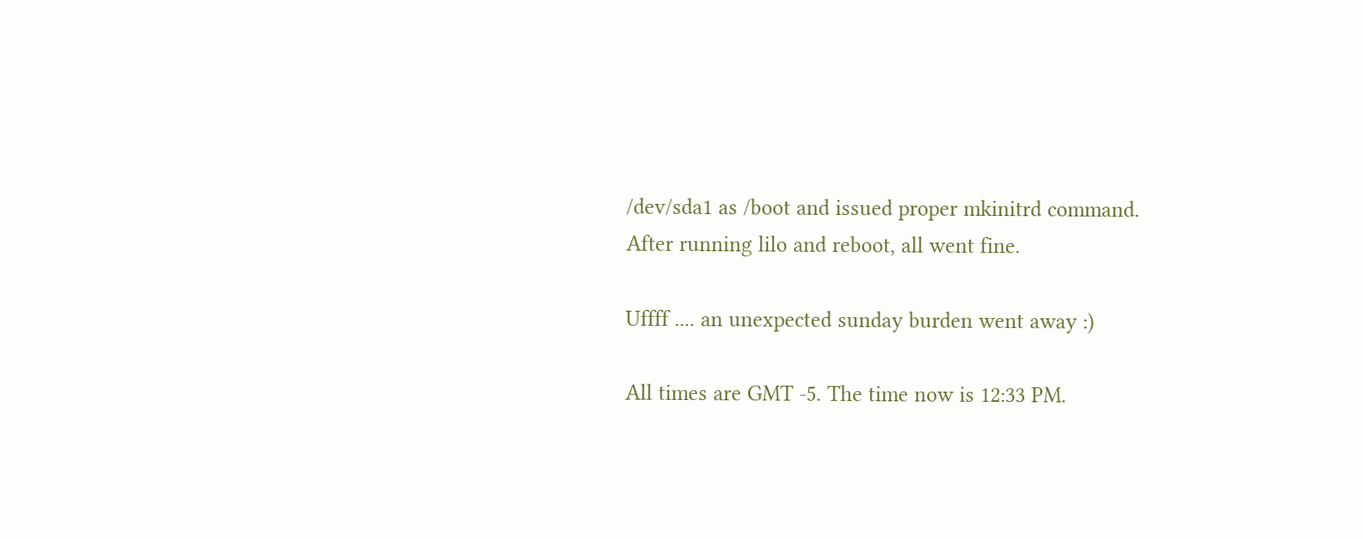/dev/sda1 as /boot and issued proper mkinitrd command.
After running lilo and reboot, all went fine.

Uffff .... an unexpected sunday burden went away :)

All times are GMT -5. The time now is 12:33 PM.